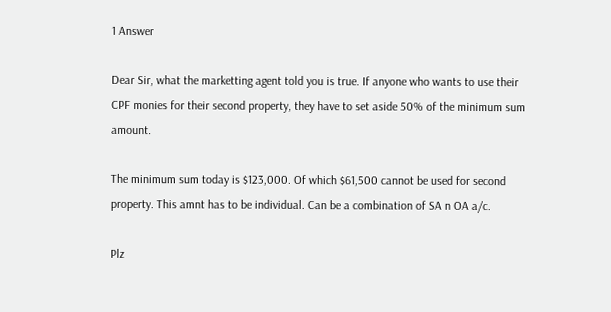1 Answer

Dear Sir, what the marketting agent told you is true. If anyone who wants to use their CPF monies for their second property, they have to set aside 50% of the minimum sum amount.

The minimum sum today is $123,000. Of which $61,500 cannot be used for second property. This amnt has to be individual. Can be a combination of SA n OA a/c.

Plz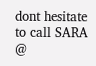dont hesitate to call SARA @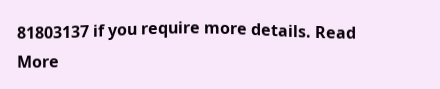81803137 if you require more details. Read More